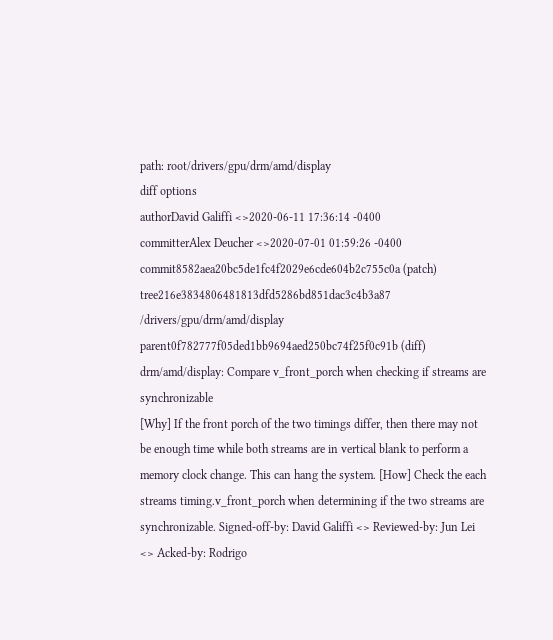path: root/drivers/gpu/drm/amd/display
diff options
authorDavid Galiffi <>2020-06-11 17:36:14 -0400
committerAlex Deucher <>2020-07-01 01:59:26 -0400
commit8582aea20bc5de1fc4f2029e6cde604b2c755c0a (patch)
tree216e3834806481813dfd5286bd851dac3c4b3a87 /drivers/gpu/drm/amd/display
parent0f782777f05ded1bb9694aed250bc74f25f0c91b (diff)
drm/amd/display: Compare v_front_porch when checking if streams are synchronizable
[Why] If the front porch of the two timings differ, then there may not be enough time while both streams are in vertical blank to perform a memory clock change. This can hang the system. [How] Check the each streams timing.v_front_porch when determining if the two streams are synchronizable. Signed-off-by: David Galiffi <> Reviewed-by: Jun Lei <> Acked-by: Rodrigo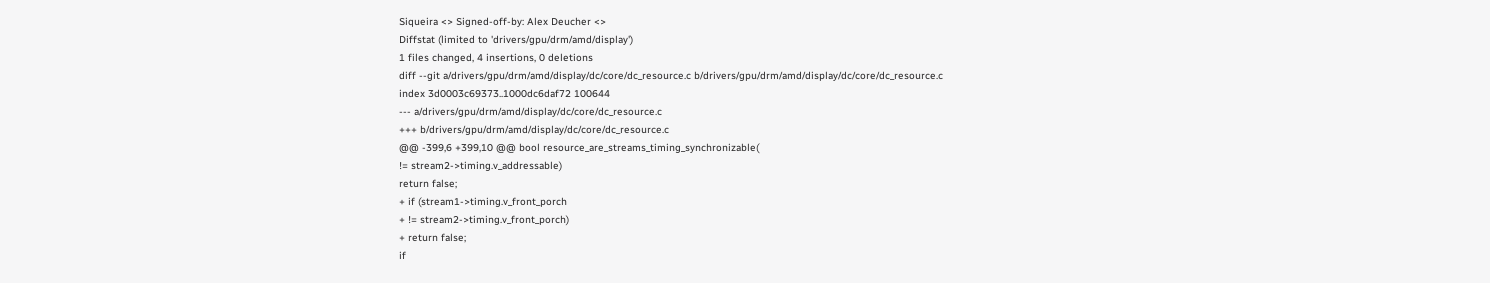Siqueira <> Signed-off-by: Alex Deucher <>
Diffstat (limited to 'drivers/gpu/drm/amd/display')
1 files changed, 4 insertions, 0 deletions
diff --git a/drivers/gpu/drm/amd/display/dc/core/dc_resource.c b/drivers/gpu/drm/amd/display/dc/core/dc_resource.c
index 3d0003c69373..1000dc6daf72 100644
--- a/drivers/gpu/drm/amd/display/dc/core/dc_resource.c
+++ b/drivers/gpu/drm/amd/display/dc/core/dc_resource.c
@@ -399,6 +399,10 @@ bool resource_are_streams_timing_synchronizable(
!= stream2->timing.v_addressable)
return false;
+ if (stream1->timing.v_front_porch
+ != stream2->timing.v_front_porch)
+ return false;
if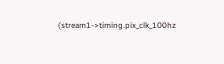(stream1->timing.pix_clk_100hz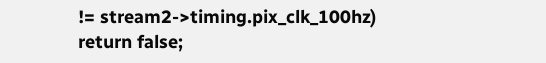!= stream2->timing.pix_clk_100hz)
return false;